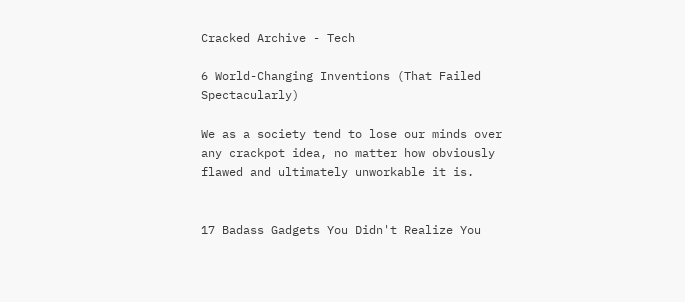Cracked Archive - Tech

6 World-Changing Inventions (That Failed Spectacularly)

We as a society tend to lose our minds over any crackpot idea, no matter how obviously flawed and ultimately unworkable it is.


17 Badass Gadgets You Didn't Realize You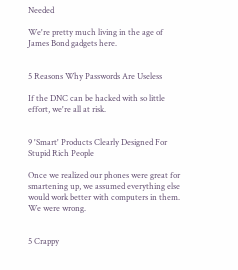Needed

We're pretty much living in the age of James Bond gadgets here.


5 Reasons Why Passwords Are Useless

If the DNC can be hacked with so little effort, we're all at risk.


9 'Smart' Products Clearly Designed For Stupid Rich People

Once we realized our phones were great for smartening up, we assumed everything else would work better with computers in them. We were wrong.


5 Crappy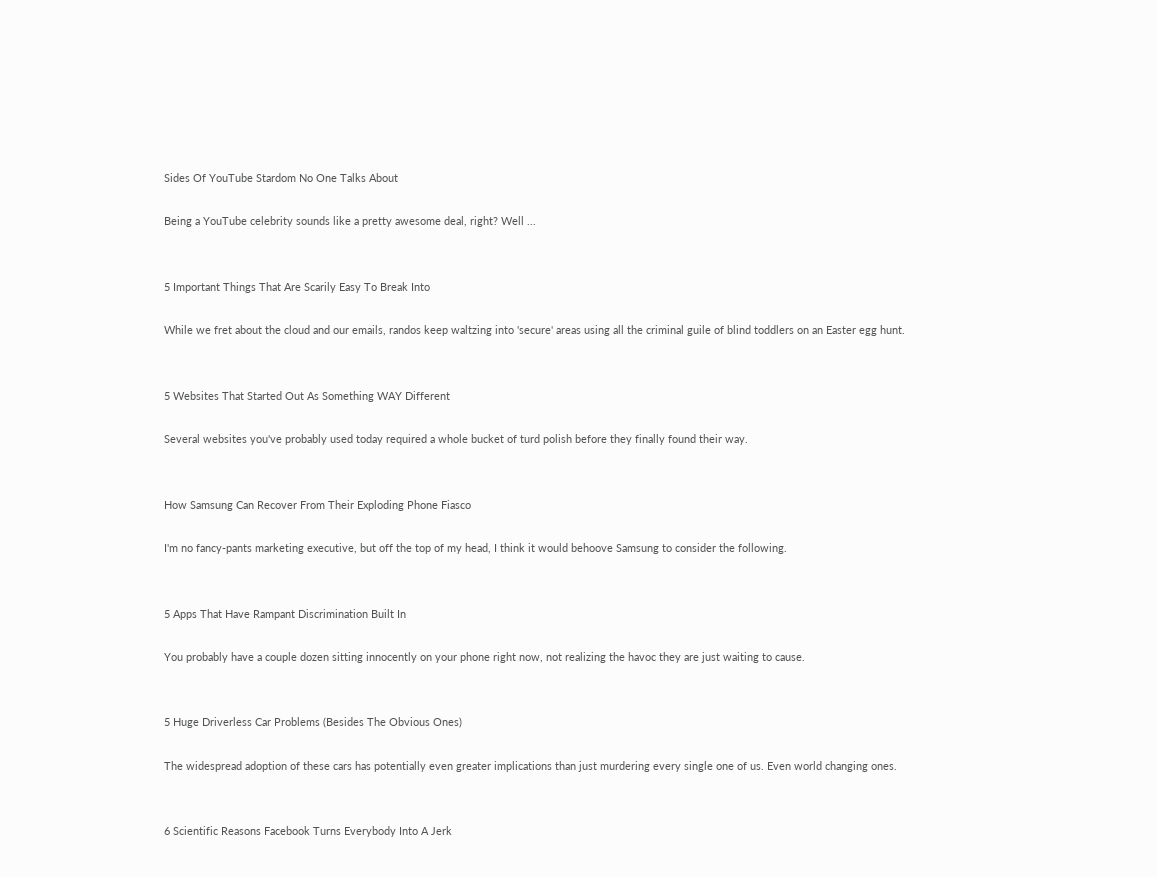Sides Of YouTube Stardom No One Talks About

Being a YouTube celebrity sounds like a pretty awesome deal, right? Well ...


5 Important Things That Are Scarily Easy To Break Into

While we fret about the cloud and our emails, randos keep waltzing into 'secure' areas using all the criminal guile of blind toddlers on an Easter egg hunt.


5 Websites That Started Out As Something WAY Different

Several websites you've probably used today required a whole bucket of turd polish before they finally found their way.


How Samsung Can Recover From Their Exploding Phone Fiasco

I'm no fancy-pants marketing executive, but off the top of my head, I think it would behoove Samsung to consider the following.


5 Apps That Have Rampant Discrimination Built In

You probably have a couple dozen sitting innocently on your phone right now, not realizing the havoc they are just waiting to cause.


5 Huge Driverless Car Problems (Besides The Obvious Ones)

The widespread adoption of these cars has potentially even greater implications than just murdering every single one of us. Even world changing ones.


6 Scientific Reasons Facebook Turns Everybody Into A Jerk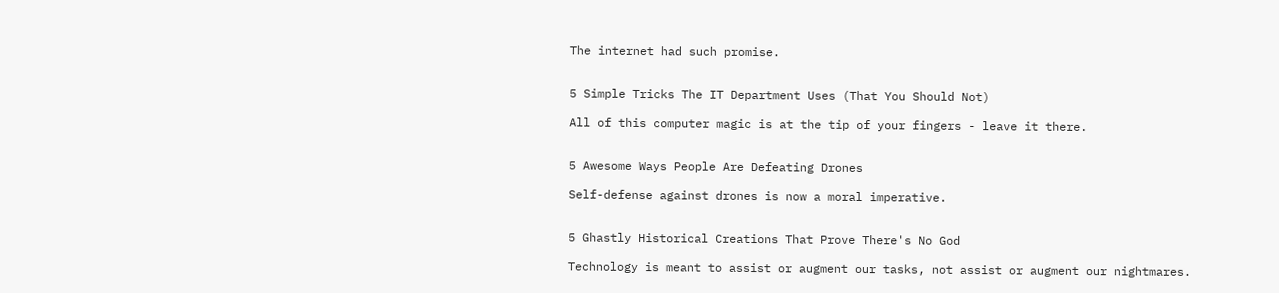The internet had such promise.


5 Simple Tricks The IT Department Uses (That You Should Not)

All of this computer magic is at the tip of your fingers - leave it there.


5 Awesome Ways People Are Defeating Drones

Self-defense against drones is now a moral imperative.


5 Ghastly Historical Creations That Prove There's No God

Technology is meant to assist or augment our tasks, not assist or augment our nightmares.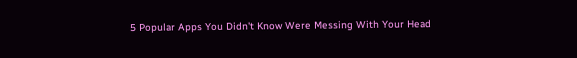5 Popular Apps You Didn't Know Were Messing With Your Head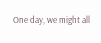One day, we might all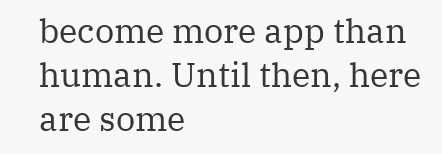become more app than human. Until then, here are some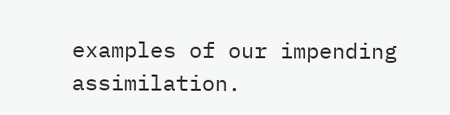examples of our impending assimilation.